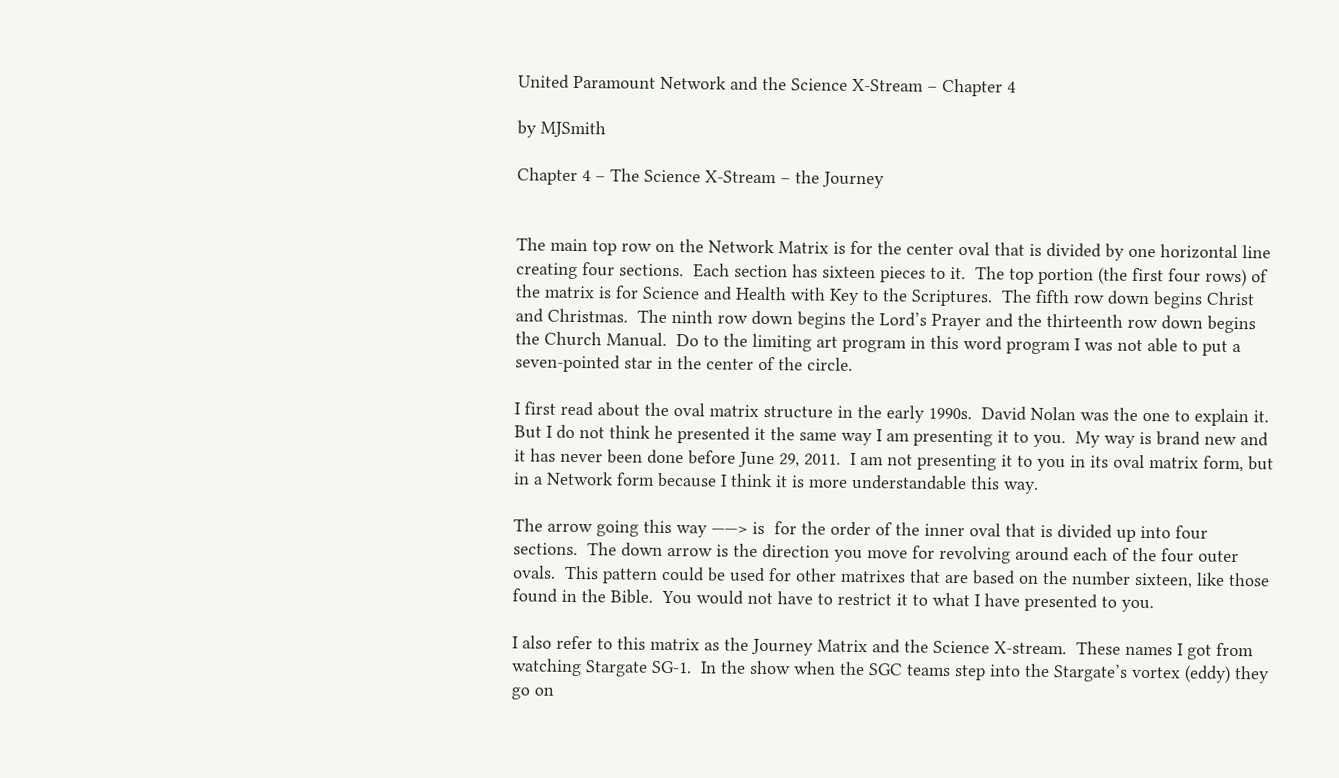United Paramount Network and the Science X-Stream – Chapter 4

by MJSmith

Chapter 4 – The Science X-Stream – the Journey


The main top row on the Network Matrix is for the center oval that is divided by one horizontal line creating four sections.  Each section has sixteen pieces to it.  The top portion (the first four rows) of the matrix is for Science and Health with Key to the Scriptures.  The fifth row down begins Christ and Christmas.  The ninth row down begins the Lord’s Prayer and the thirteenth row down begins the Church Manual.  Do to the limiting art program in this word program I was not able to put a seven-pointed star in the center of the circle.

I first read about the oval matrix structure in the early 1990s.  David Nolan was the one to explain it.  But I do not think he presented it the same way I am presenting it to you.  My way is brand new and it has never been done before June 29, 2011.  I am not presenting it to you in its oval matrix form, but in a Network form because I think it is more understandable this way.

The arrow going this way ——> is  for the order of the inner oval that is divided up into four sections.  The down arrow is the direction you move for revolving around each of the four outer ovals.  This pattern could be used for other matrixes that are based on the number sixteen, like those found in the Bible.  You would not have to restrict it to what I have presented to you.

I also refer to this matrix as the Journey Matrix and the Science X-stream.  These names I got from watching Stargate SG-1.  In the show when the SGC teams step into the Stargate’s vortex (eddy) they go on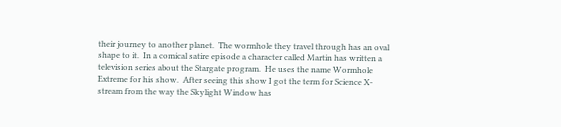their journey to another planet.  The wormhole they travel through has an oval shape to it.  In a comical satire episode a character called Martin has written a television series about the Stargate program.  He uses the name Wormhole Extreme for his show.  After seeing this show I got the term for Science X-stream from the way the Skylight Window has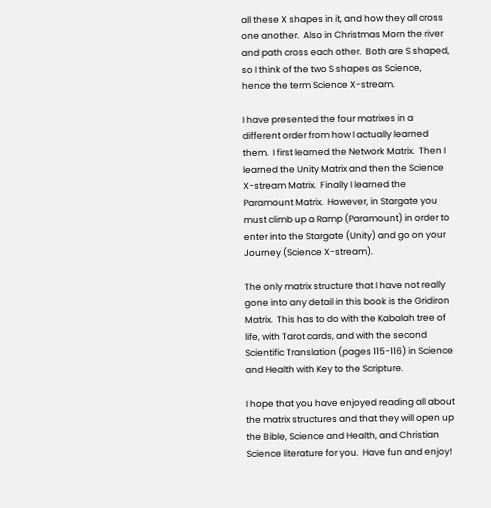all these X shapes in it, and how they all cross one another.  Also in Christmas Morn the river and path cross each other.  Both are S shaped, so I think of the two S shapes as Science, hence the term Science X-stream.

I have presented the four matrixes in a different order from how I actually learned them.  I first learned the Network Matrix.  Then I learned the Unity Matrix and then the Science X-stream Matrix.  Finally I learned the Paramount Matrix.  However, in Stargate you must climb up a Ramp (Paramount) in order to enter into the Stargate (Unity) and go on your Journey (Science X-stream).

The only matrix structure that I have not really gone into any detail in this book is the Gridiron Matrix.  This has to do with the Kabalah tree of life, with Tarot cards, and with the second Scientific Translation (pages 115-116) in Science and Health with Key to the Scripture.

I hope that you have enjoyed reading all about the matrix structures and that they will open up the Bible, Science and Health, and Christian Science literature for you.  Have fun and enjoy!